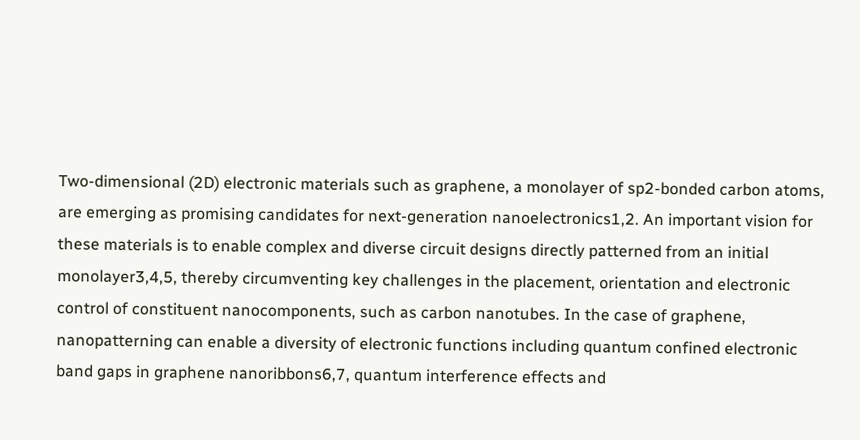Two-dimensional (2D) electronic materials such as graphene, a monolayer of sp2-bonded carbon atoms, are emerging as promising candidates for next-generation nanoelectronics1,2. An important vision for these materials is to enable complex and diverse circuit designs directly patterned from an initial monolayer3,4,5, thereby circumventing key challenges in the placement, orientation and electronic control of constituent nanocomponents, such as carbon nanotubes. In the case of graphene, nanopatterning can enable a diversity of electronic functions including quantum confined electronic band gaps in graphene nanoribbons6,7, quantum interference effects and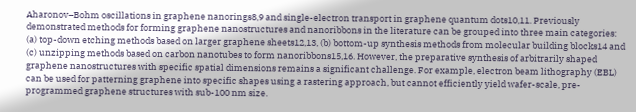Aharonov–Bohm oscillations in graphene nanorings8,9 and single-electron transport in graphene quantum dots10,11. Previously demonstrated methods for forming graphene nanostructures and nanoribbons in the literature can be grouped into three main categories: (a) top-down etching methods based on larger graphene sheets12,13, (b) bottom-up synthesis methods from molecular building blocks14 and (c) unzipping methods based on carbon nanotubes to form nanoribbons15,16. However, the preparative synthesis of arbitrarily shaped graphene nanostructures with specific spatial dimensions remains a significant challenge. For example, electron beam lithography (EBL) can be used for patterning graphene into specific shapes using a rastering approach, but cannot efficiently yield wafer-scale, pre-programmed graphene structures with sub-100 nm size.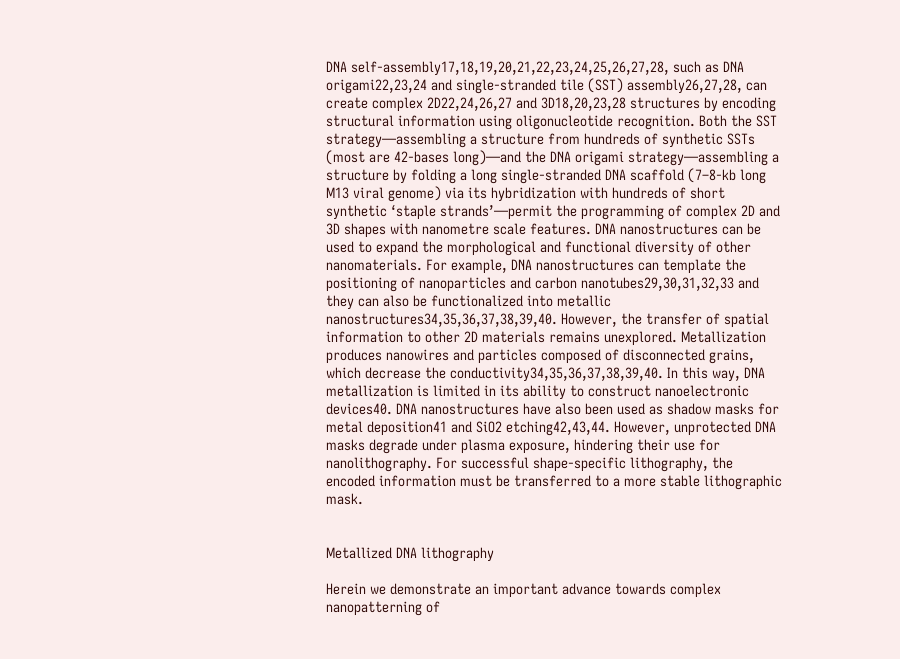DNA self-assembly17,18,19,20,21,22,23,24,25,26,27,28, such as DNA origami22,23,24 and single-stranded tile (SST) assembly26,27,28, can create complex 2D22,24,26,27 and 3D18,20,23,28 structures by encoding structural information using oligonucleotide recognition. Both the SST strategy—assembling a structure from hundreds of synthetic SSTs (most are 42-bases long)—and the DNA origami strategy—assembling a structure by folding a long single-stranded DNA scaffold (7–8-kb long M13 viral genome) via its hybridization with hundreds of short synthetic ‘staple strands’—permit the programming of complex 2D and 3D shapes with nanometre scale features. DNA nanostructures can be used to expand the morphological and functional diversity of other nanomaterials. For example, DNA nanostructures can template the positioning of nanoparticles and carbon nanotubes29,30,31,32,33 and they can also be functionalized into metallic nanostructures34,35,36,37,38,39,40. However, the transfer of spatial information to other 2D materials remains unexplored. Metallization produces nanowires and particles composed of disconnected grains, which decrease the conductivity34,35,36,37,38,39,40. In this way, DNA metallization is limited in its ability to construct nanoelectronic devices40. DNA nanostructures have also been used as shadow masks for metal deposition41 and SiO2 etching42,43,44. However, unprotected DNA masks degrade under plasma exposure, hindering their use for nanolithography. For successful shape-specific lithography, the encoded information must be transferred to a more stable lithographic mask.


Metallized DNA lithography

Herein we demonstrate an important advance towards complex nanopatterning of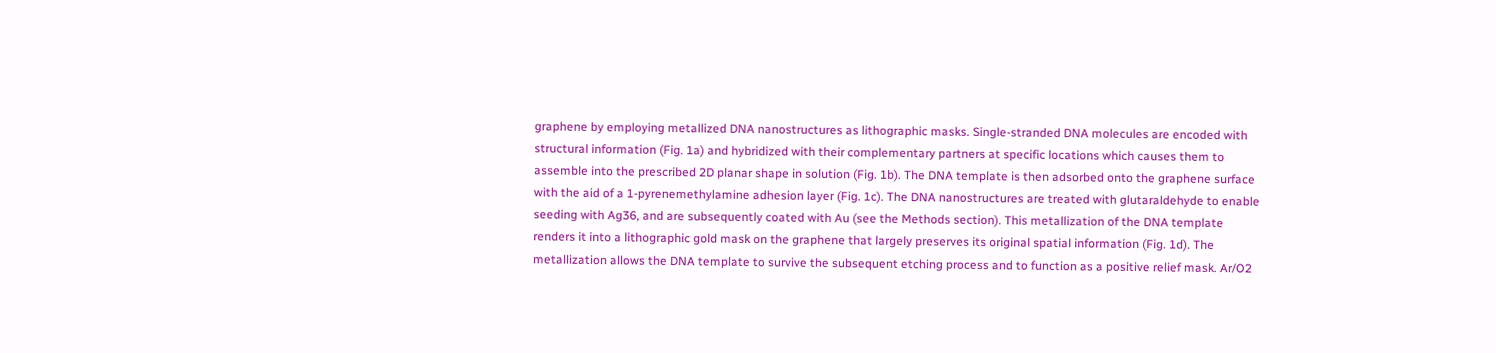graphene by employing metallized DNA nanostructures as lithographic masks. Single-stranded DNA molecules are encoded with structural information (Fig. 1a) and hybridized with their complementary partners at specific locations which causes them to assemble into the prescribed 2D planar shape in solution (Fig. 1b). The DNA template is then adsorbed onto the graphene surface with the aid of a 1-pyrenemethylamine adhesion layer (Fig. 1c). The DNA nanostructures are treated with glutaraldehyde to enable seeding with Ag36, and are subsequently coated with Au (see the Methods section). This metallization of the DNA template renders it into a lithographic gold mask on the graphene that largely preserves its original spatial information (Fig. 1d). The metallization allows the DNA template to survive the subsequent etching process and to function as a positive relief mask. Ar/O2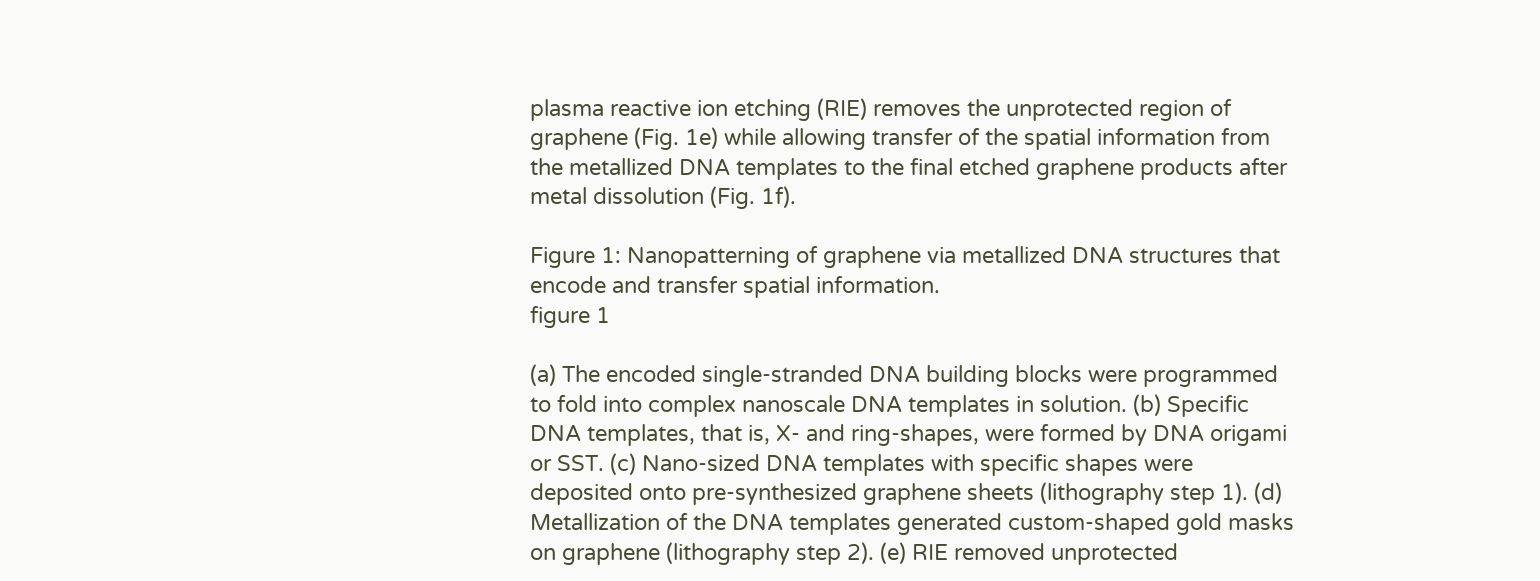plasma reactive ion etching (RIE) removes the unprotected region of graphene (Fig. 1e) while allowing transfer of the spatial information from the metallized DNA templates to the final etched graphene products after metal dissolution (Fig. 1f).

Figure 1: Nanopatterning of graphene via metallized DNA structures that encode and transfer spatial information.
figure 1

(a) The encoded single-stranded DNA building blocks were programmed to fold into complex nanoscale DNA templates in solution. (b) Specific DNA templates, that is, X- and ring-shapes, were formed by DNA origami or SST. (c) Nano-sized DNA templates with specific shapes were deposited onto pre-synthesized graphene sheets (lithography step 1). (d) Metallization of the DNA templates generated custom-shaped gold masks on graphene (lithography step 2). (e) RIE removed unprotected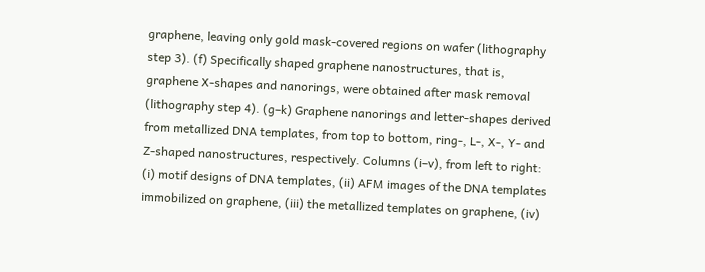graphene, leaving only gold mask-covered regions on wafer (lithography step 3). (f) Specifically shaped graphene nanostructures, that is, graphene X-shapes and nanorings, were obtained after mask removal (lithography step 4). (g–k) Graphene nanorings and letter-shapes derived from metallized DNA templates, from top to bottom, ring-, L-, X-, Y- and Z-shaped nanostructures, respectively. Columns (i–v), from left to right: (i) motif designs of DNA templates, (ii) AFM images of the DNA templates immobilized on graphene, (iii) the metallized templates on graphene, (iv)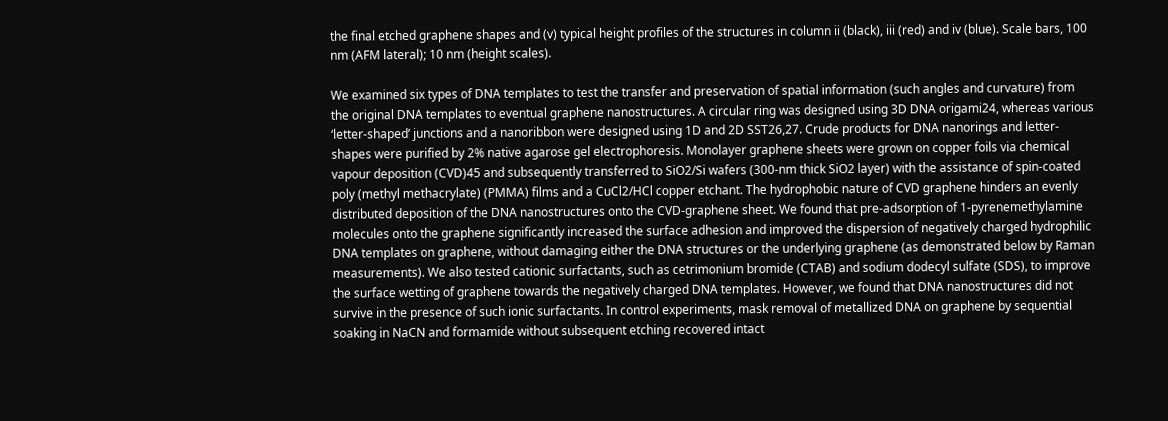the final etched graphene shapes and (v) typical height profiles of the structures in column ii (black), iii (red) and iv (blue). Scale bars, 100 nm (AFM lateral); 10 nm (height scales).

We examined six types of DNA templates to test the transfer and preservation of spatial information (such angles and curvature) from the original DNA templates to eventual graphene nanostructures. A circular ring was designed using 3D DNA origami24, whereas various ‘letter-shaped’ junctions and a nanoribbon were designed using 1D and 2D SST26,27. Crude products for DNA nanorings and letter-shapes were purified by 2% native agarose gel electrophoresis. Monolayer graphene sheets were grown on copper foils via chemical vapour deposition (CVD)45 and subsequently transferred to SiO2/Si wafers (300-nm thick SiO2 layer) with the assistance of spin-coated poly (methyl methacrylate) (PMMA) films and a CuCl2/HCl copper etchant. The hydrophobic nature of CVD graphene hinders an evenly distributed deposition of the DNA nanostructures onto the CVD-graphene sheet. We found that pre-adsorption of 1-pyrenemethylamine molecules onto the graphene significantly increased the surface adhesion and improved the dispersion of negatively charged hydrophilic DNA templates on graphene, without damaging either the DNA structures or the underlying graphene (as demonstrated below by Raman measurements). We also tested cationic surfactants, such as cetrimonium bromide (CTAB) and sodium dodecyl sulfate (SDS), to improve the surface wetting of graphene towards the negatively charged DNA templates. However, we found that DNA nanostructures did not survive in the presence of such ionic surfactants. In control experiments, mask removal of metallized DNA on graphene by sequential soaking in NaCN and formamide without subsequent etching recovered intact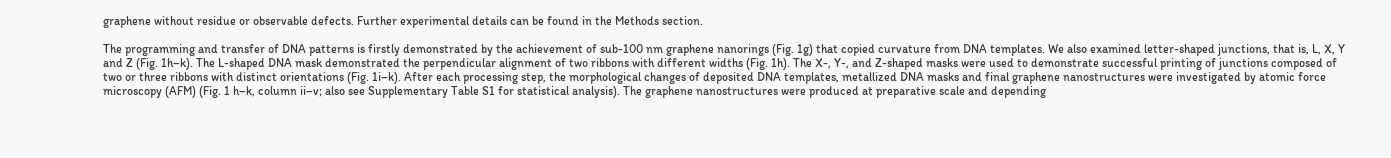graphene without residue or observable defects. Further experimental details can be found in the Methods section.

The programming and transfer of DNA patterns is firstly demonstrated by the achievement of sub-100 nm graphene nanorings (Fig. 1g) that copied curvature from DNA templates. We also examined letter-shaped junctions, that is, L, X, Y and Z (Fig. 1h–k). The L-shaped DNA mask demonstrated the perpendicular alignment of two ribbons with different widths (Fig. 1h). The X-, Y-, and Z-shaped masks were used to demonstrate successful printing of junctions composed of two or three ribbons with distinct orientations (Fig. 1i–k). After each processing step, the morphological changes of deposited DNA templates, metallized DNA masks and final graphene nanostructures were investigated by atomic force microscopy (AFM) (Fig. 1 h–k, column ii–v; also see Supplementary Table S1 for statistical analysis). The graphene nanostructures were produced at preparative scale and depending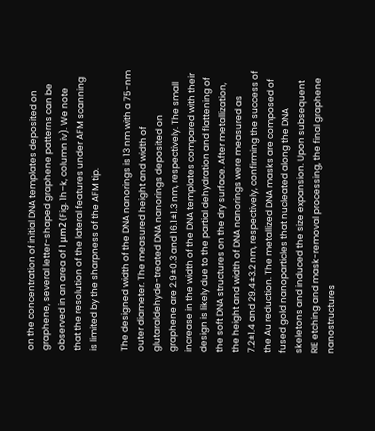on the concentration of initial DNA templates deposited on graphene, several letter-shaped graphene patterns can be observed in an area of 1 μm2 (Fig. 1h–k, column iv). We note that the resolution of the lateral features under AFM scanning is limited by the sharpness of the AFM tip.

The designed width of the DNA nanorings is 13 nm with a 75-nm outer diameter. The measured height and width of glutaraldehyde-treated DNA nanorings deposited on graphene are 2.9±0.3 and 16.1±1.3 nm, respectively. The small increase in the width of the DNA templates compared with their design is likely due to the partial dehydration and flattening of the soft DNA structures on the dry surface. After metallization, the height and width of DNA nanorings were measured as 7.2±1.4 and 29.4±3.2 nm, respectively, confirming the success of the Au reduction. The metallized DNA masks are composed of fused gold nanoparticles that nucleated along the DNA skeletons and induced the size expansion. Upon subsequent RIE etching and mask-removal processing, the final graphene nanostructures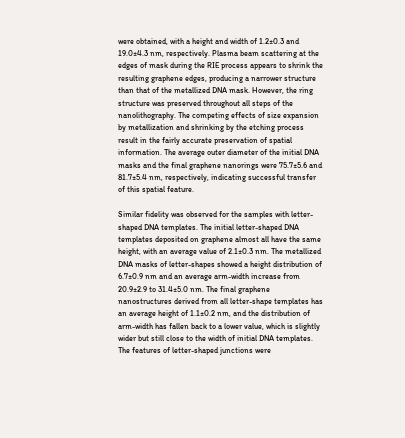were obtained, with a height and width of 1.2±0.3 and 19.0±4.3 nm, respectively. Plasma beam scattering at the edges of mask during the RIE process appears to shrink the resulting graphene edges, producing a narrower structure than that of the metallized DNA mask. However, the ring structure was preserved throughout all steps of the nanolithography. The competing effects of size expansion by metallization and shrinking by the etching process result in the fairly accurate preservation of spatial information. The average outer diameter of the initial DNA masks and the final graphene nanorings were 75.7±5.6 and 81.7±5.4 nm, respectively, indicating successful transfer of this spatial feature.

Similar fidelity was observed for the samples with letter-shaped DNA templates. The initial letter-shaped DNA templates deposited on graphene almost all have the same height, with an average value of 2.1±0.3 nm. The metallized DNA masks of letter-shapes showed a height distribution of 6.7±0.9 nm and an average arm-width increase from 20.9±2.9 to 31.4±5.0 nm. The final graphene nanostructures derived from all letter-shape templates has an average height of 1.1±0.2 nm, and the distribution of arm-width has fallen back to a lower value, which is slightly wider but still close to the width of initial DNA templates. The features of letter-shaped junctions were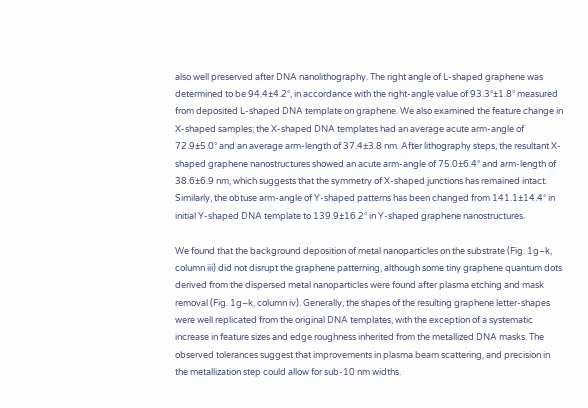also well preserved after DNA nanolithography. The right angle of L-shaped graphene was determined to be 94.4±4.2°, in accordance with the right-angle value of 93.3°±1.8° measured from deposited L-shaped DNA template on graphene. We also examined the feature change in X-shaped samples; the X-shaped DNA templates had an average acute arm-angle of 72.9±5.0° and an average arm-length of 37.4±3.8 nm. After lithography steps, the resultant X-shaped graphene nanostructures showed an acute arm-angle of 75.0±6.4° and arm-length of 38.6±6.9 nm, which suggests that the symmetry of X-shaped junctions has remained intact. Similarly, the obtuse arm-angle of Y-shaped patterns has been changed from 141.1±14.4° in initial Y-shaped DNA template to 139.9±16.2° in Y-shaped graphene nanostructures.

We found that the background deposition of metal nanoparticles on the substrate (Fig. 1g–k, column iii) did not disrupt the graphene patterning, although some tiny graphene quantum dots derived from the dispersed metal nanoparticles were found after plasma etching and mask removal (Fig. 1g–k, column iv). Generally, the shapes of the resulting graphene letter-shapes were well replicated from the original DNA templates, with the exception of a systematic increase in feature sizes and edge roughness inherited from the metallized DNA masks. The observed tolerances suggest that improvements in plasma beam scattering, and precision in the metallization step could allow for sub-10 nm widths.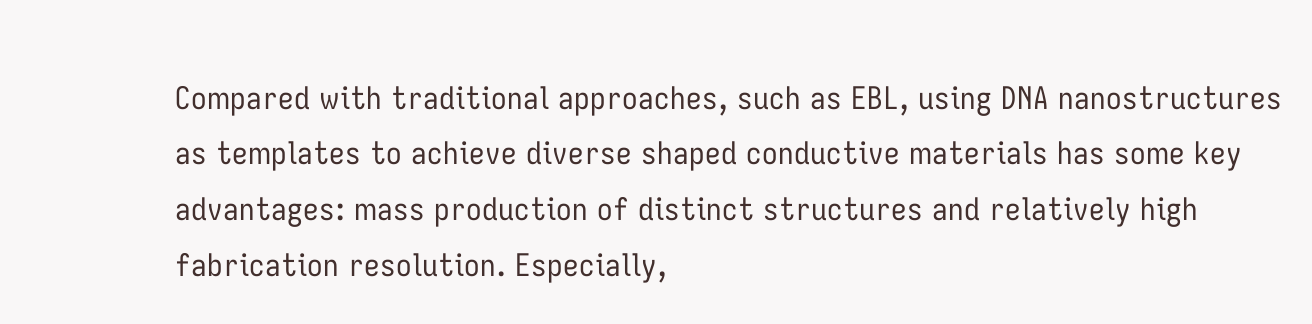Compared with traditional approaches, such as EBL, using DNA nanostructures as templates to achieve diverse shaped conductive materials has some key advantages: mass production of distinct structures and relatively high fabrication resolution. Especially,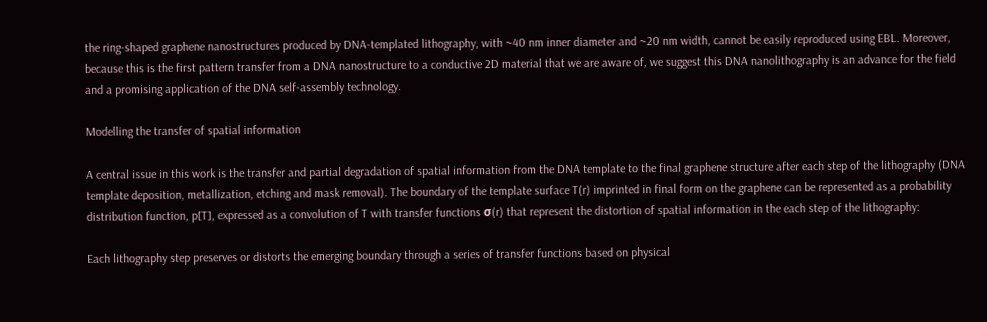the ring-shaped graphene nanostructures produced by DNA-templated lithography, with ~40 nm inner diameter and ~20 nm width, cannot be easily reproduced using EBL. Moreover, because this is the first pattern transfer from a DNA nanostructure to a conductive 2D material that we are aware of, we suggest this DNA nanolithography is an advance for the field and a promising application of the DNA self-assembly technology.

Modelling the transfer of spatial information

A central issue in this work is the transfer and partial degradation of spatial information from the DNA template to the final graphene structure after each step of the lithography (DNA template deposition, metallization, etching and mask removal). The boundary of the template surface T(r) imprinted in final form on the graphene can be represented as a probability distribution function, p[T], expressed as a convolution of T with transfer functions σ(r) that represent the distortion of spatial information in the each step of the lithography:

Each lithography step preserves or distorts the emerging boundary through a series of transfer functions based on physical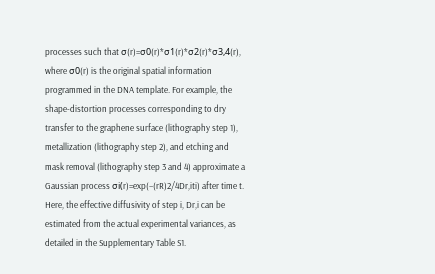processes such that σ(r)=σ0(r)*σ1(r)*σ2(r)*σ3,4(r), where σ0(r) is the original spatial information programmed in the DNA template. For example, the shape-distortion processes corresponding to dry transfer to the graphene surface (lithography step 1), metallization (lithography step 2), and etching and mask removal (lithography step 3 and 4) approximate a Gaussian process σi(r)=exp(−(rR)2/4Dr,iti) after time t. Here, the effective diffusivity of step i, Dr,i can be estimated from the actual experimental variances, as detailed in the Supplementary Table S1.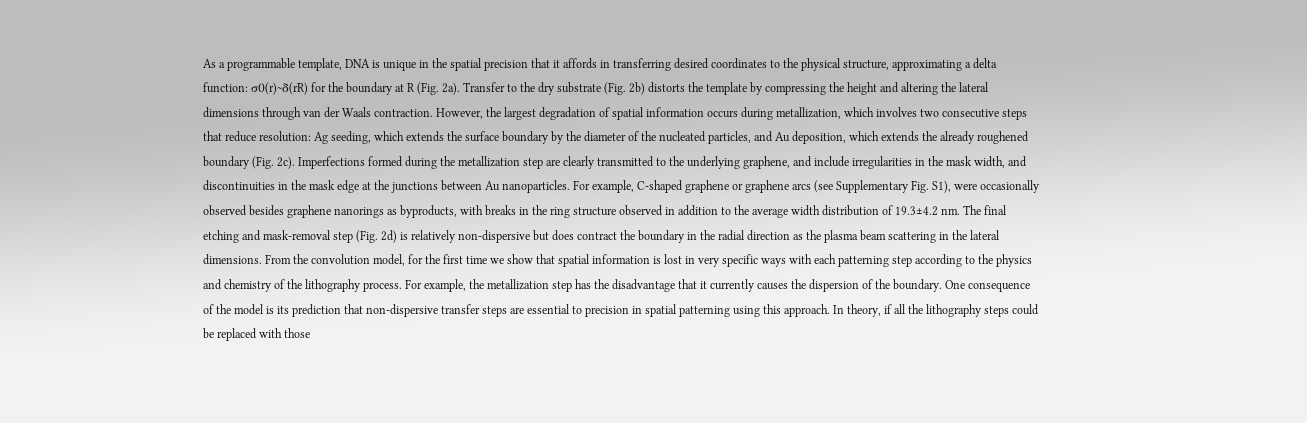As a programmable template, DNA is unique in the spatial precision that it affords in transferring desired coordinates to the physical structure, approximating a delta function: σ0(r)~δ(rR) for the boundary at R (Fig. 2a). Transfer to the dry substrate (Fig. 2b) distorts the template by compressing the height and altering the lateral dimensions through van der Waals contraction. However, the largest degradation of spatial information occurs during metallization, which involves two consecutive steps that reduce resolution: Ag seeding, which extends the surface boundary by the diameter of the nucleated particles, and Au deposition, which extends the already roughened boundary (Fig. 2c). Imperfections formed during the metallization step are clearly transmitted to the underlying graphene, and include irregularities in the mask width, and discontinuities in the mask edge at the junctions between Au nanoparticles. For example, C-shaped graphene or graphene arcs (see Supplementary Fig. S1), were occasionally observed besides graphene nanorings as byproducts, with breaks in the ring structure observed in addition to the average width distribution of 19.3±4.2 nm. The final etching and mask-removal step (Fig. 2d) is relatively non-dispersive but does contract the boundary in the radial direction as the plasma beam scattering in the lateral dimensions. From the convolution model, for the first time we show that spatial information is lost in very specific ways with each patterning step according to the physics and chemistry of the lithography process. For example, the metallization step has the disadvantage that it currently causes the dispersion of the boundary. One consequence of the model is its prediction that non-dispersive transfer steps are essential to precision in spatial patterning using this approach. In theory, if all the lithography steps could be replaced with those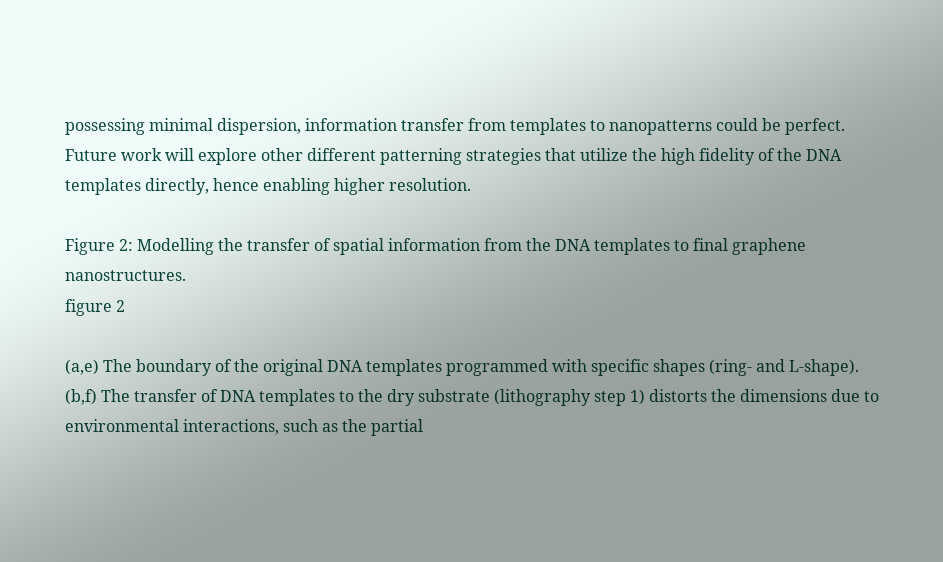possessing minimal dispersion, information transfer from templates to nanopatterns could be perfect. Future work will explore other different patterning strategies that utilize the high fidelity of the DNA templates directly, hence enabling higher resolution.

Figure 2: Modelling the transfer of spatial information from the DNA templates to final graphene nanostructures.
figure 2

(a,e) The boundary of the original DNA templates programmed with specific shapes (ring- and L-shape). (b,f) The transfer of DNA templates to the dry substrate (lithography step 1) distorts the dimensions due to environmental interactions, such as the partial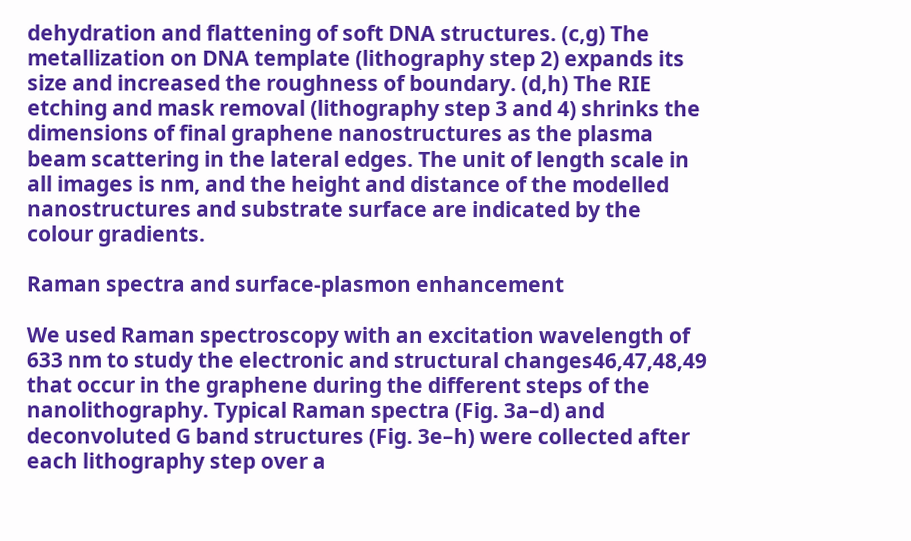dehydration and flattening of soft DNA structures. (c,g) The metallization on DNA template (lithography step 2) expands its size and increased the roughness of boundary. (d,h) The RIE etching and mask removal (lithography step 3 and 4) shrinks the dimensions of final graphene nanostructures as the plasma beam scattering in the lateral edges. The unit of length scale in all images is nm, and the height and distance of the modelled nanostructures and substrate surface are indicated by the colour gradients.

Raman spectra and surface-plasmon enhancement

We used Raman spectroscopy with an excitation wavelength of 633 nm to study the electronic and structural changes46,47,48,49 that occur in the graphene during the different steps of the nanolithography. Typical Raman spectra (Fig. 3a–d) and deconvoluted G band structures (Fig. 3e–h) were collected after each lithography step over a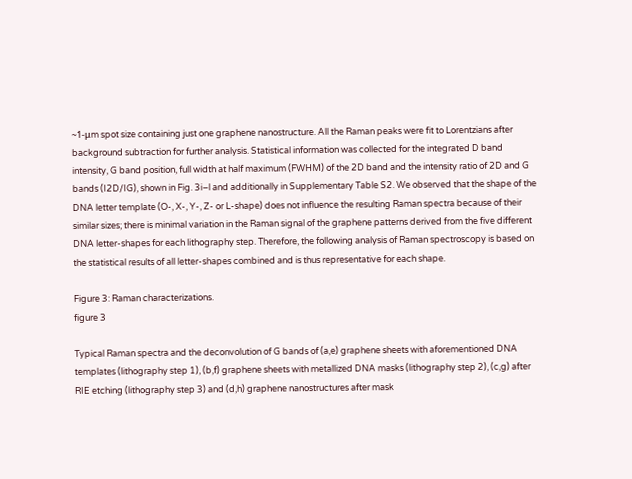~1-μm spot size containing just one graphene nanostructure. All the Raman peaks were fit to Lorentzians after background subtraction for further analysis. Statistical information was collected for the integrated D band intensity, G band position, full width at half maximum (FWHM) of the 2D band and the intensity ratio of 2D and G bands (I2D/IG), shown in Fig. 3i–l and additionally in Supplementary Table S2. We observed that the shape of the DNA letter template (O-, X-, Y-, Z- or L-shape) does not influence the resulting Raman spectra because of their similar sizes; there is minimal variation in the Raman signal of the graphene patterns derived from the five different DNA letter-shapes for each lithography step. Therefore, the following analysis of Raman spectroscopy is based on the statistical results of all letter-shapes combined and is thus representative for each shape.

Figure 3: Raman characterizations.
figure 3

Typical Raman spectra and the deconvolution of G bands of (a,e) graphene sheets with aforementioned DNA templates (lithography step 1), (b,f) graphene sheets with metallized DNA masks (lithography step 2), (c,g) after RIE etching (lithography step 3) and (d,h) graphene nanostructures after mask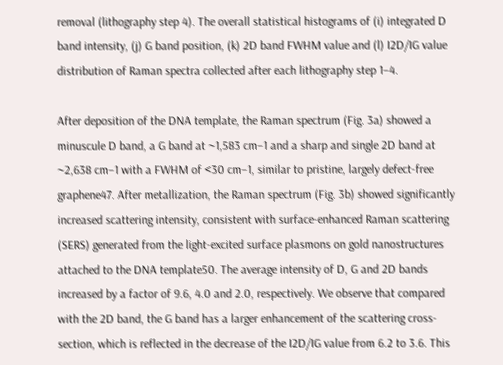removal (lithography step 4). The overall statistical histograms of (i) integrated D band intensity, (j) G band position, (k) 2D band FWHM value and (l) I2D/IG value distribution of Raman spectra collected after each lithography step 1–4.

After deposition of the DNA template, the Raman spectrum (Fig. 3a) showed a minuscule D band, a G band at ~1,583 cm−1 and a sharp and single 2D band at ~2,638 cm−1 with a FWHM of <30 cm−1, similar to pristine, largely defect-free graphene47. After metallization, the Raman spectrum (Fig. 3b) showed significantly increased scattering intensity, consistent with surface-enhanced Raman scattering (SERS) generated from the light-excited surface plasmons on gold nanostructures attached to the DNA template50. The average intensity of D, G and 2D bands increased by a factor of 9.6, 4.0 and 2.0, respectively. We observe that compared with the 2D band, the G band has a larger enhancement of the scattering cross-section, which is reflected in the decrease of the I2D/IG value from 6.2 to 3.6. This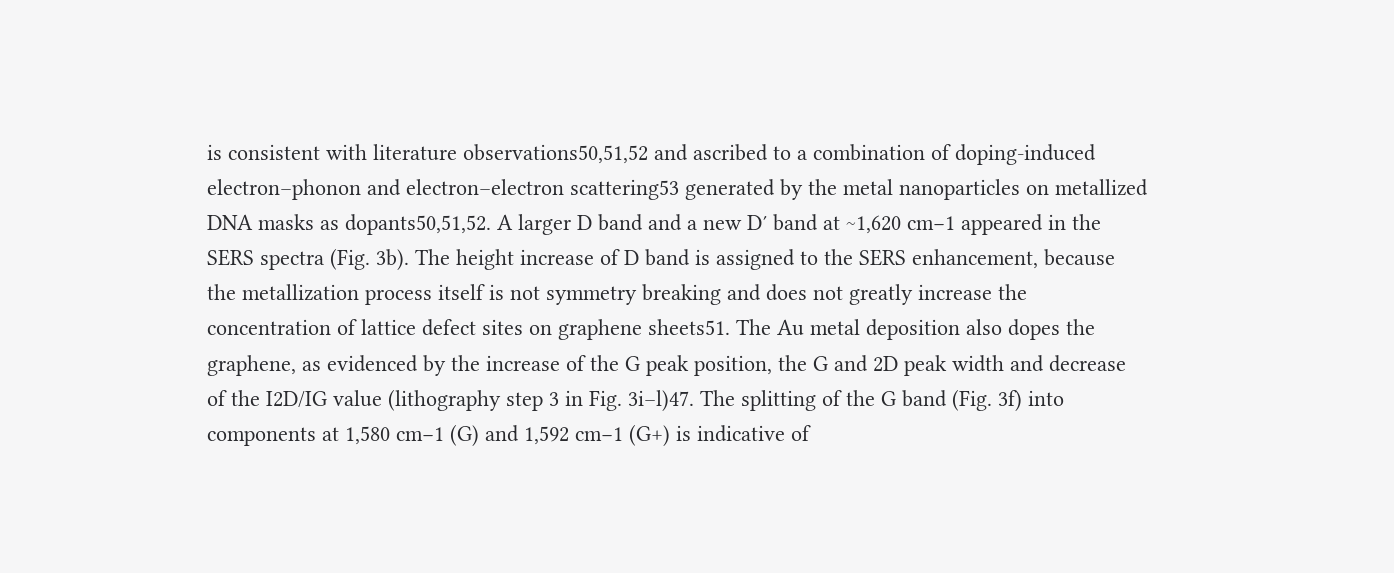is consistent with literature observations50,51,52 and ascribed to a combination of doping-induced electron–phonon and electron–electron scattering53 generated by the metal nanoparticles on metallized DNA masks as dopants50,51,52. A larger D band and a new D′ band at ~1,620 cm−1 appeared in the SERS spectra (Fig. 3b). The height increase of D band is assigned to the SERS enhancement, because the metallization process itself is not symmetry breaking and does not greatly increase the concentration of lattice defect sites on graphene sheets51. The Au metal deposition also dopes the graphene, as evidenced by the increase of the G peak position, the G and 2D peak width and decrease of the I2D/IG value (lithography step 3 in Fig. 3i–l)47. The splitting of the G band (Fig. 3f) into components at 1,580 cm−1 (G) and 1,592 cm−1 (G+) is indicative of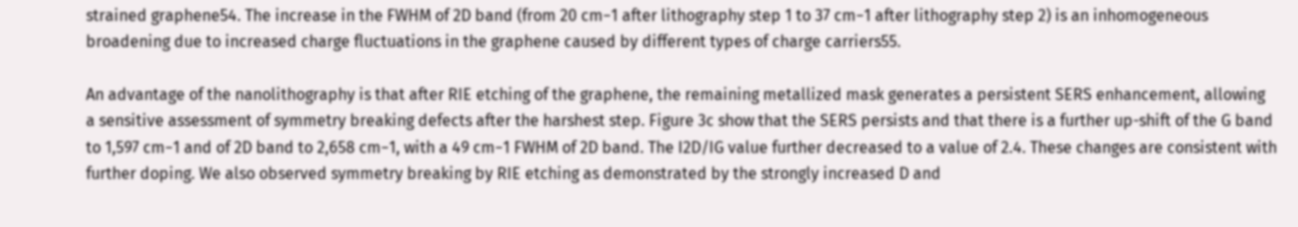strained graphene54. The increase in the FWHM of 2D band (from 20 cm−1 after lithography step 1 to 37 cm−1 after lithography step 2) is an inhomogeneous broadening due to increased charge fluctuations in the graphene caused by different types of charge carriers55.

An advantage of the nanolithography is that after RIE etching of the graphene, the remaining metallized mask generates a persistent SERS enhancement, allowing a sensitive assessment of symmetry breaking defects after the harshest step. Figure 3c show that the SERS persists and that there is a further up-shift of the G band to 1,597 cm−1 and of 2D band to 2,658 cm−1, with a 49 cm−1 FWHM of 2D band. The I2D/IG value further decreased to a value of 2.4. These changes are consistent with further doping. We also observed symmetry breaking by RIE etching as demonstrated by the strongly increased D and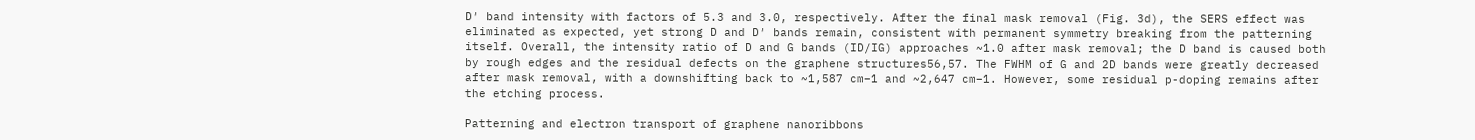D′ band intensity with factors of 5.3 and 3.0, respectively. After the final mask removal (Fig. 3d), the SERS effect was eliminated as expected, yet strong D and D′ bands remain, consistent with permanent symmetry breaking from the patterning itself. Overall, the intensity ratio of D and G bands (ID/IG) approaches ~1.0 after mask removal; the D band is caused both by rough edges and the residual defects on the graphene structures56,57. The FWHM of G and 2D bands were greatly decreased after mask removal, with a downshifting back to ~1,587 cm−1 and ~2,647 cm−1. However, some residual p-doping remains after the etching process.

Patterning and electron transport of graphene nanoribbons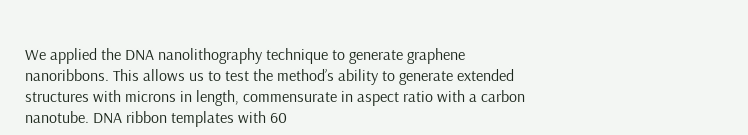We applied the DNA nanolithography technique to generate graphene nanoribbons. This allows us to test the method’s ability to generate extended structures with microns in length, commensurate in aspect ratio with a carbon nanotube. DNA ribbon templates with 60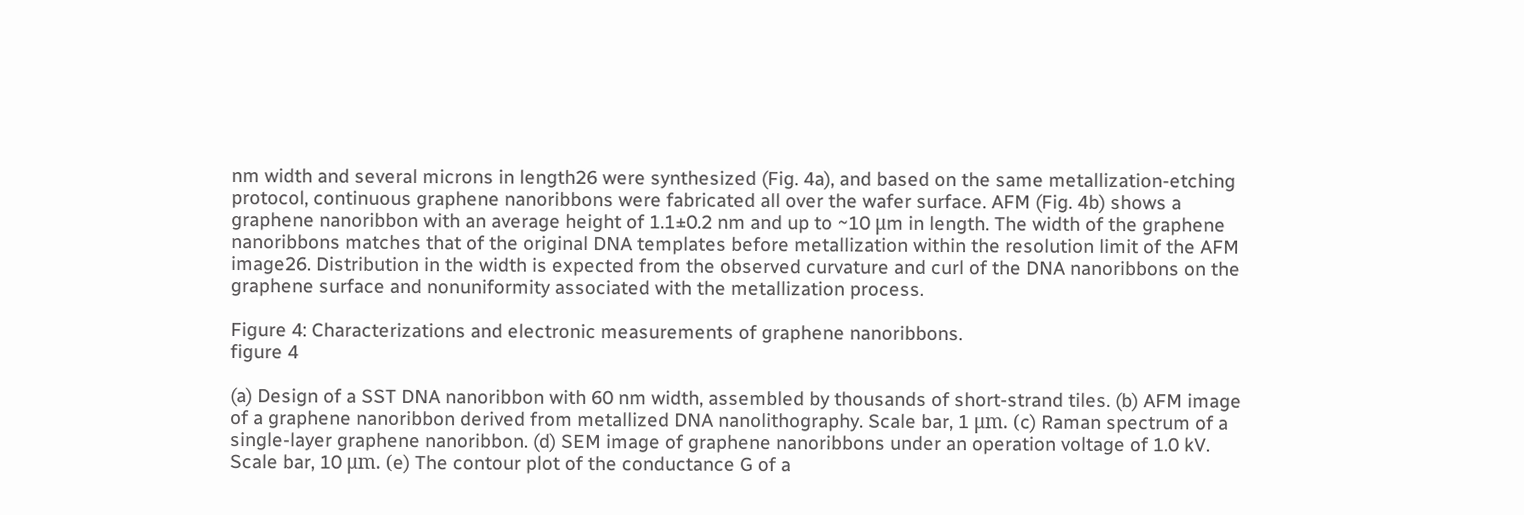nm width and several microns in length26 were synthesized (Fig. 4a), and based on the same metallization-etching protocol, continuous graphene nanoribbons were fabricated all over the wafer surface. AFM (Fig. 4b) shows a graphene nanoribbon with an average height of 1.1±0.2 nm and up to ~10 μm in length. The width of the graphene nanoribbons matches that of the original DNA templates before metallization within the resolution limit of the AFM image26. Distribution in the width is expected from the observed curvature and curl of the DNA nanoribbons on the graphene surface and nonuniformity associated with the metallization process.

Figure 4: Characterizations and electronic measurements of graphene nanoribbons.
figure 4

(a) Design of a SST DNA nanoribbon with 60 nm width, assembled by thousands of short-strand tiles. (b) AFM image of a graphene nanoribbon derived from metallized DNA nanolithography. Scale bar, 1 μm. (c) Raman spectrum of a single-layer graphene nanoribbon. (d) SEM image of graphene nanoribbons under an operation voltage of 1.0 kV. Scale bar, 10 μm. (e) The contour plot of the conductance G of a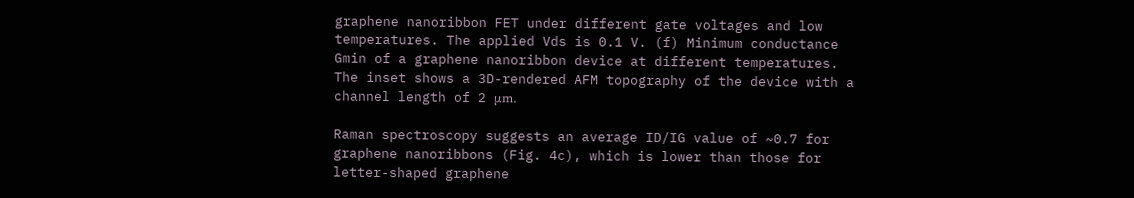graphene nanoribbon FET under different gate voltages and low temperatures. The applied Vds is 0.1 V. (f) Minimum conductance Gmin of a graphene nanoribbon device at different temperatures. The inset shows a 3D-rendered AFM topography of the device with a channel length of 2 μm.

Raman spectroscopy suggests an average ID/IG value of ~0.7 for graphene nanoribbons (Fig. 4c), which is lower than those for letter-shaped graphene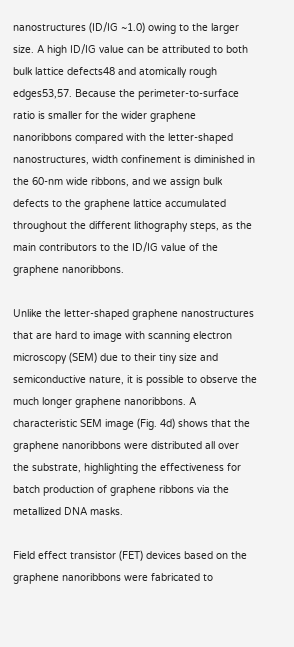nanostructures (ID/IG ~1.0) owing to the larger size. A high ID/IG value can be attributed to both bulk lattice defects48 and atomically rough edges53,57. Because the perimeter-to-surface ratio is smaller for the wider graphene nanoribbons compared with the letter-shaped nanostructures, width confinement is diminished in the 60-nm wide ribbons, and we assign bulk defects to the graphene lattice accumulated throughout the different lithography steps, as the main contributors to the ID/IG value of the graphene nanoribbons.

Unlike the letter-shaped graphene nanostructures that are hard to image with scanning electron microscopy (SEM) due to their tiny size and semiconductive nature, it is possible to observe the much longer graphene nanoribbons. A characteristic SEM image (Fig. 4d) shows that the graphene nanoribbons were distributed all over the substrate, highlighting the effectiveness for batch production of graphene ribbons via the metallized DNA masks.

Field effect transistor (FET) devices based on the graphene nanoribbons were fabricated to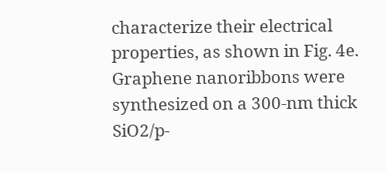characterize their electrical properties, as shown in Fig. 4e. Graphene nanoribbons were synthesized on a 300-nm thick SiO2/p-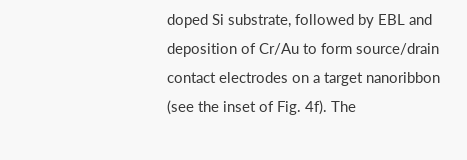doped Si substrate, followed by EBL and deposition of Cr/Au to form source/drain contact electrodes on a target nanoribbon (see the inset of Fig. 4f). The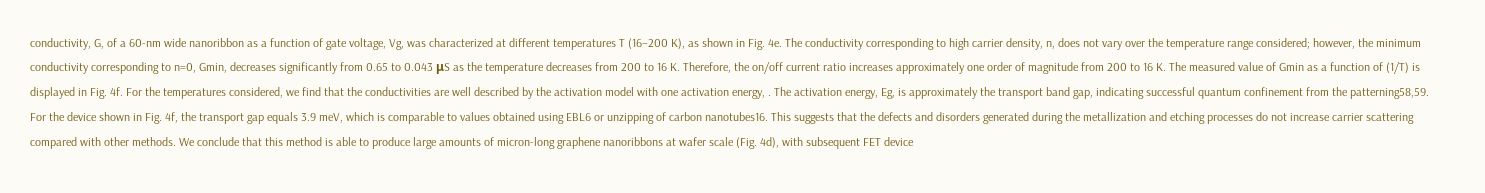conductivity, G, of a 60-nm wide nanoribbon as a function of gate voltage, Vg, was characterized at different temperatures T (16–200 K), as shown in Fig. 4e. The conductivity corresponding to high carrier density, n, does not vary over the temperature range considered; however, the minimum conductivity corresponding to n=0, Gmin, decreases significantly from 0.65 to 0.043 μS as the temperature decreases from 200 to 16 K. Therefore, the on/off current ratio increases approximately one order of magnitude from 200 to 16 K. The measured value of Gmin as a function of (1/T) is displayed in Fig. 4f. For the temperatures considered, we find that the conductivities are well described by the activation model with one activation energy, . The activation energy, Eg, is approximately the transport band gap, indicating successful quantum confinement from the patterning58,59. For the device shown in Fig. 4f, the transport gap equals 3.9 meV, which is comparable to values obtained using EBL6 or unzipping of carbon nanotubes16. This suggests that the defects and disorders generated during the metallization and etching processes do not increase carrier scattering compared with other methods. We conclude that this method is able to produce large amounts of micron-long graphene nanoribbons at wafer scale (Fig. 4d), with subsequent FET device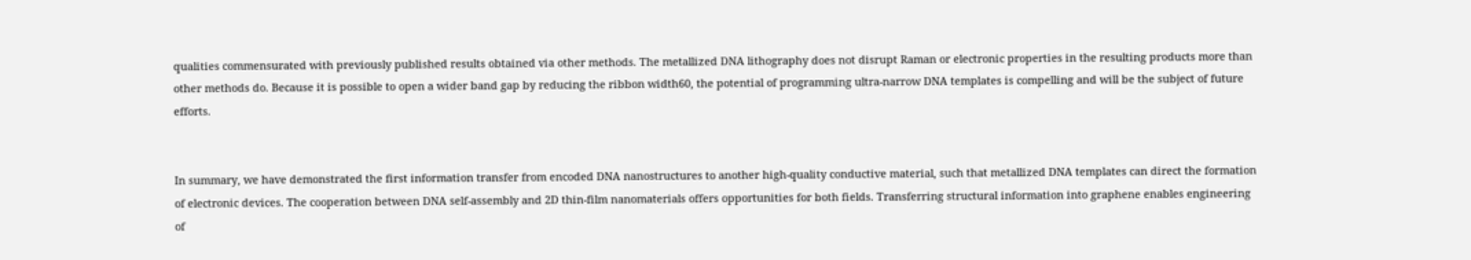qualities commensurated with previously published results obtained via other methods. The metallized DNA lithography does not disrupt Raman or electronic properties in the resulting products more than other methods do. Because it is possible to open a wider band gap by reducing the ribbon width60, the potential of programming ultra-narrow DNA templates is compelling and will be the subject of future efforts.


In summary, we have demonstrated the first information transfer from encoded DNA nanostructures to another high-quality conductive material, such that metallized DNA templates can direct the formation of electronic devices. The cooperation between DNA self-assembly and 2D thin-film nanomaterials offers opportunities for both fields. Transferring structural information into graphene enables engineering of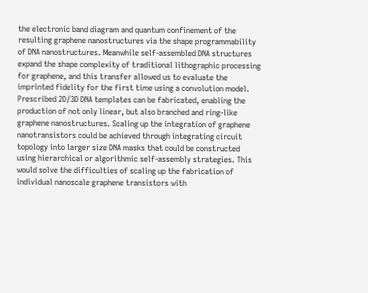the electronic band diagram and quantum confinement of the resulting graphene nanostructures via the shape programmability of DNA nanostructures. Meanwhile self-assembled DNA structures expand the shape complexity of traditional lithographic processing for graphene, and this transfer allowed us to evaluate the imprinted fidelity for the first time using a convolution model. Prescribed 2D/3D DNA templates can be fabricated, enabling the production of not only linear, but also branched and ring-like graphene nanostructures. Scaling up the integration of graphene nanotransistors could be achieved through integrating circuit topology into larger size DNA masks that could be constructed using hierarchical or algorithmic self-assembly strategies. This would solve the difficulties of scaling up the fabrication of individual nanoscale graphene transistors with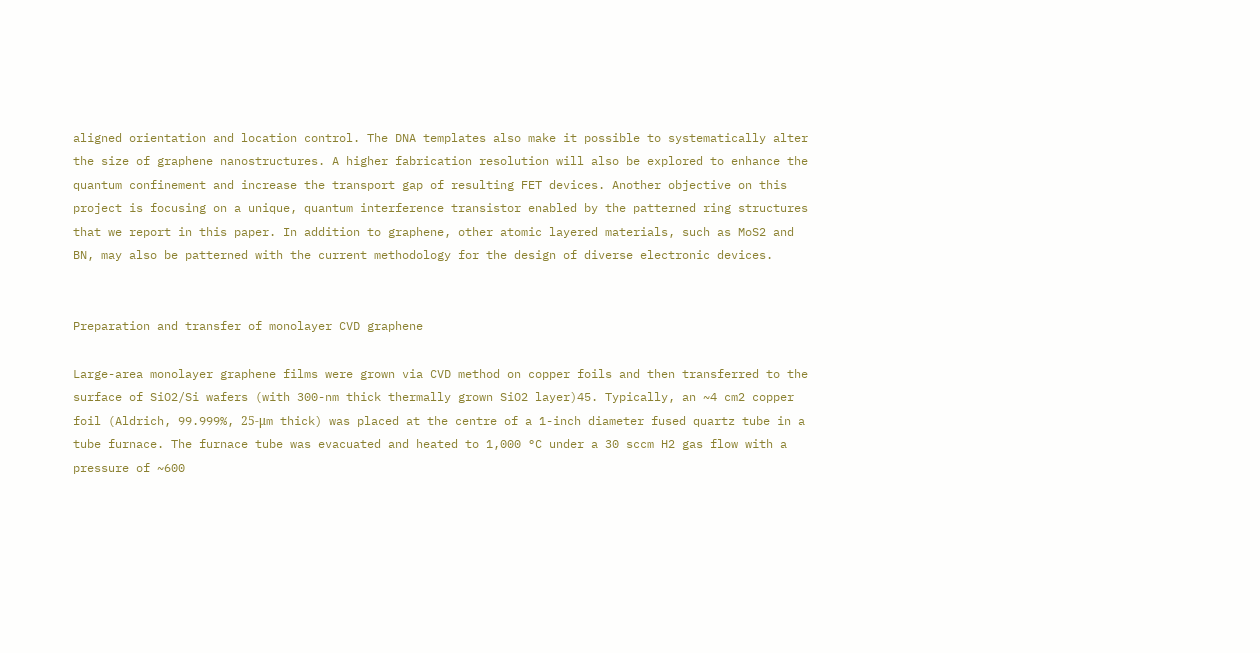aligned orientation and location control. The DNA templates also make it possible to systematically alter the size of graphene nanostructures. A higher fabrication resolution will also be explored to enhance the quantum confinement and increase the transport gap of resulting FET devices. Another objective on this project is focusing on a unique, quantum interference transistor enabled by the patterned ring structures that we report in this paper. In addition to graphene, other atomic layered materials, such as MoS2 and BN, may also be patterned with the current methodology for the design of diverse electronic devices.


Preparation and transfer of monolayer CVD graphene

Large-area monolayer graphene films were grown via CVD method on copper foils and then transferred to the surface of SiO2/Si wafers (with 300-nm thick thermally grown SiO2 layer)45. Typically, an ~4 cm2 copper foil (Aldrich, 99.999%, 25-μm thick) was placed at the centre of a 1-inch diameter fused quartz tube in a tube furnace. The furnace tube was evacuated and heated to 1,000 °C under a 30 sccm H2 gas flow with a pressure of ~600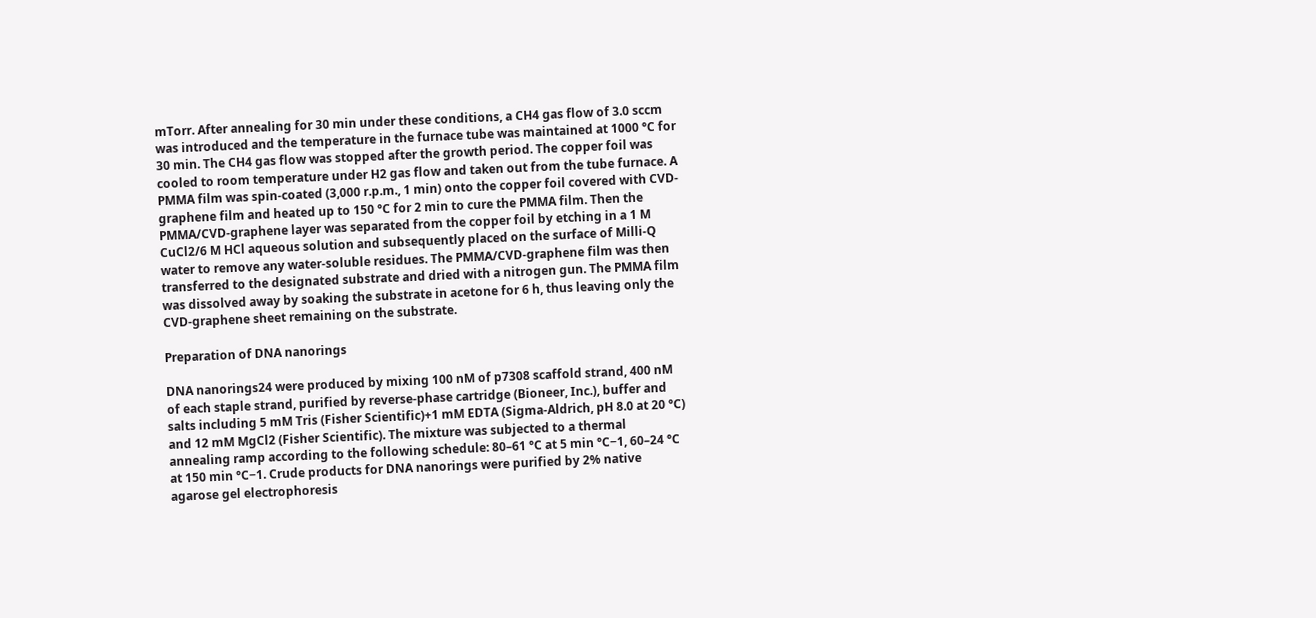mTorr. After annealing for 30 min under these conditions, a CH4 gas flow of 3.0 sccm was introduced and the temperature in the furnace tube was maintained at 1000 °C for 30 min. The CH4 gas flow was stopped after the growth period. The copper foil was cooled to room temperature under H2 gas flow and taken out from the tube furnace. A PMMA film was spin-coated (3,000 r.p.m., 1 min) onto the copper foil covered with CVD-graphene film and heated up to 150 °C for 2 min to cure the PMMA film. Then the PMMA/CVD-graphene layer was separated from the copper foil by etching in a 1 M CuCl2/6 M HCl aqueous solution and subsequently placed on the surface of Milli-Q water to remove any water-soluble residues. The PMMA/CVD-graphene film was then transferred to the designated substrate and dried with a nitrogen gun. The PMMA film was dissolved away by soaking the substrate in acetone for 6 h, thus leaving only the CVD-graphene sheet remaining on the substrate.

Preparation of DNA nanorings

DNA nanorings24 were produced by mixing 100 nM of p7308 scaffold strand, 400 nM of each staple strand, purified by reverse-phase cartridge (Bioneer, Inc.), buffer and salts including 5 mM Tris (Fisher Scientific)+1 mM EDTA (Sigma-Aldrich, pH 8.0 at 20 °C) and 12 mM MgCl2 (Fisher Scientific). The mixture was subjected to a thermal annealing ramp according to the following schedule: 80–61 °C at 5 min °C−1, 60–24 °C at 150 min °C−1. Crude products for DNA nanorings were purified by 2% native agarose gel electrophoresis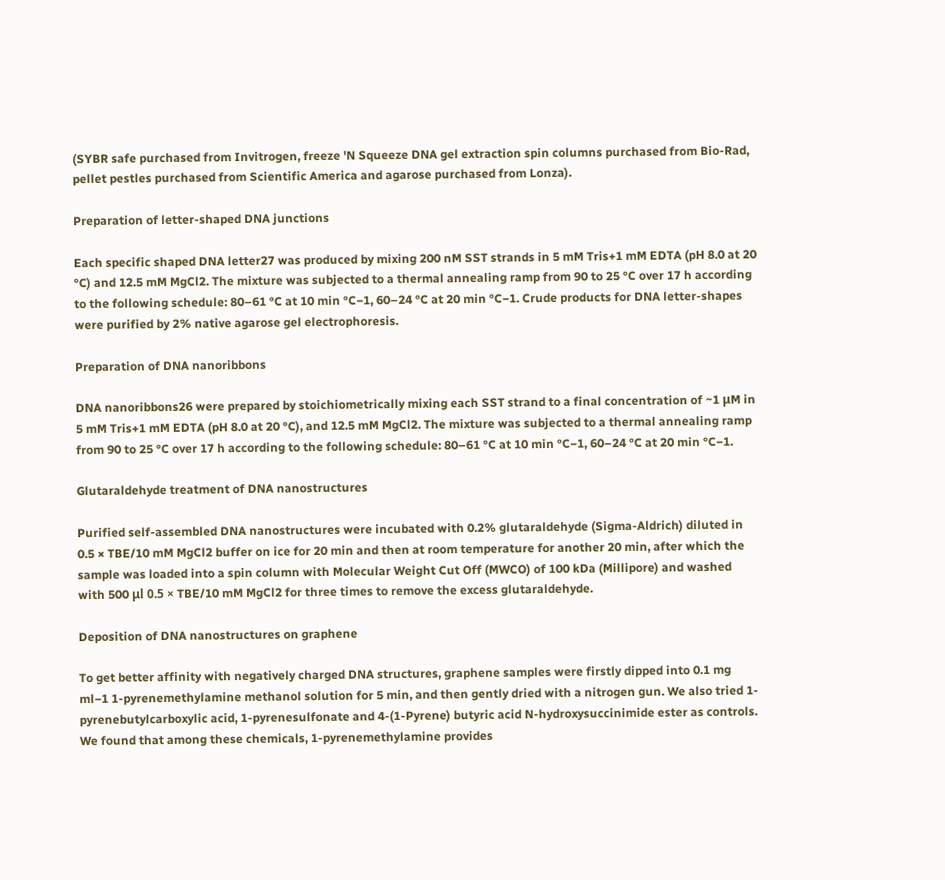(SYBR safe purchased from Invitrogen, freeze 'N Squeeze DNA gel extraction spin columns purchased from Bio-Rad, pellet pestles purchased from Scientific America and agarose purchased from Lonza).

Preparation of letter-shaped DNA junctions

Each specific shaped DNA letter27 was produced by mixing 200 nM SST strands in 5 mM Tris+1 mM EDTA (pH 8.0 at 20 °C) and 12.5 mM MgCl2. The mixture was subjected to a thermal annealing ramp from 90 to 25 °C over 17 h according to the following schedule: 80–61 °C at 10 min °C−1, 60–24 °C at 20 min °C−1. Crude products for DNA letter-shapes were purified by 2% native agarose gel electrophoresis.

Preparation of DNA nanoribbons

DNA nanoribbons26 were prepared by stoichiometrically mixing each SST strand to a final concentration of ~1 μM in 5 mM Tris+1 mM EDTA (pH 8.0 at 20 °C), and 12.5 mM MgCl2. The mixture was subjected to a thermal annealing ramp from 90 to 25 °C over 17 h according to the following schedule: 80–61 °C at 10 min °C−1, 60–24 °C at 20 min °C−1.

Glutaraldehyde treatment of DNA nanostructures

Purified self-assembled DNA nanostructures were incubated with 0.2% glutaraldehyde (Sigma-Aldrich) diluted in 0.5 × TBE/10 mM MgCl2 buffer on ice for 20 min and then at room temperature for another 20 min, after which the sample was loaded into a spin column with Molecular Weight Cut Off (MWCO) of 100 kDa (Millipore) and washed with 500 μl 0.5 × TBE/10 mM MgCl2 for three times to remove the excess glutaraldehyde.

Deposition of DNA nanostructures on graphene

To get better affinity with negatively charged DNA structures, graphene samples were firstly dipped into 0.1 mg ml−1 1-pyrenemethylamine methanol solution for 5 min, and then gently dried with a nitrogen gun. We also tried 1-pyrenebutylcarboxylic acid, 1-pyrenesulfonate and 4-(1-Pyrene) butyric acid N-hydroxysuccinimide ester as controls. We found that among these chemicals, 1-pyrenemethylamine provides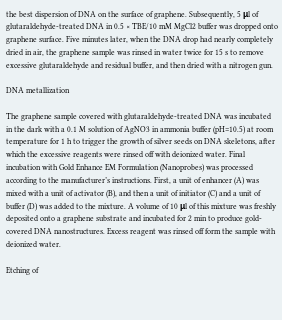the best dispersion of DNA on the surface of graphene. Subsequently, 5 μl of glutaraldehyde-treated DNA in 0.5 × TBE/10 mM MgCl2 buffer was dropped onto graphene surface. Five minutes later, when the DNA drop had nearly completely dried in air, the graphene sample was rinsed in water twice for 15 s to remove excessive glutaraldehyde and residual buffer, and then dried with a nitrogen gun.

DNA metallization

The graphene sample covered with glutaraldehyde-treated DNA was incubated in the dark with a 0.1 M solution of AgNO3 in ammonia buffer (pH=10.5) at room temperature for 1 h to trigger the growth of silver seeds on DNA skeletons, after which the excessive reagents were rinsed off with deionized water. Final incubation with Gold Enhance EM Formulation (Nanoprobes) was processed according to the manufacturer’s instructions. First, a unit of enhancer (A) was mixed with a unit of activator (B), and then a unit of initiator (C) and a unit of buffer (D) was added to the mixture. A volume of 10 μl of this mixture was freshly deposited onto a graphene substrate and incubated for 2 min to produce gold-covered DNA nanostructures. Excess reagent was rinsed off form the sample with deionized water.

Etching of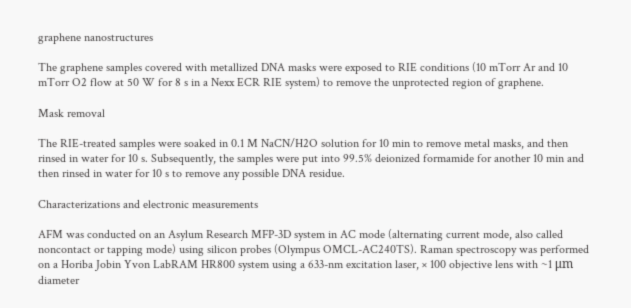graphene nanostructures

The graphene samples covered with metallized DNA masks were exposed to RIE conditions (10 mTorr Ar and 10 mTorr O2 flow at 50 W for 8 s in a Nexx ECR RIE system) to remove the unprotected region of graphene.

Mask removal

The RIE-treated samples were soaked in 0.1 M NaCN/H2O solution for 10 min to remove metal masks, and then rinsed in water for 10 s. Subsequently, the samples were put into 99.5% deionized formamide for another 10 min and then rinsed in water for 10 s to remove any possible DNA residue.

Characterizations and electronic measurements

AFM was conducted on an Asylum Research MFP-3D system in AC mode (alternating current mode, also called noncontact or tapping mode) using silicon probes (Olympus OMCL-AC240TS). Raman spectroscopy was performed on a Horiba Jobin Yvon LabRAM HR800 system using a 633-nm excitation laser, × 100 objective lens with ~1 μm diameter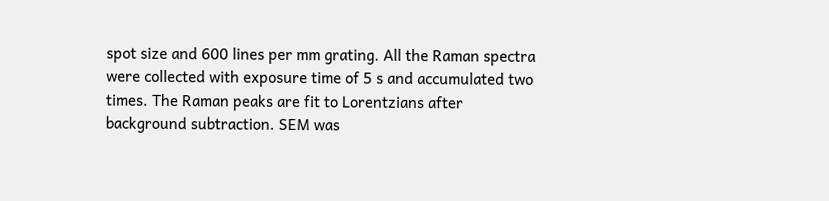spot size and 600 lines per mm grating. All the Raman spectra were collected with exposure time of 5 s and accumulated two times. The Raman peaks are fit to Lorentzians after background subtraction. SEM was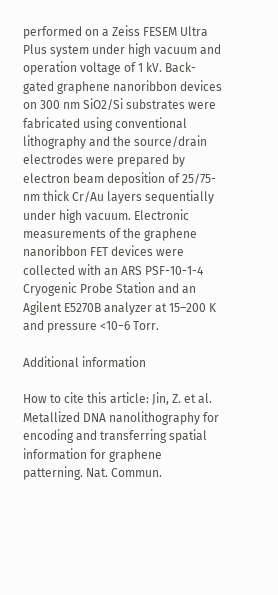performed on a Zeiss FESEM Ultra Plus system under high vacuum and operation voltage of 1 kV. Back-gated graphene nanoribbon devices on 300 nm SiO2/Si substrates were fabricated using conventional lithography and the source/drain electrodes were prepared by electron beam deposition of 25/75-nm thick Cr/Au layers sequentially under high vacuum. Electronic measurements of the graphene nanoribbon FET devices were collected with an ARS PSF-10-1-4 Cryogenic Probe Station and an Agilent E5270B analyzer at 15–200 K and pressure <10−6 Torr.

Additional information

How to cite this article: Jin, Z. et al. Metallized DNA nanolithography for encoding and transferring spatial information for graphene patterning. Nat. Commun.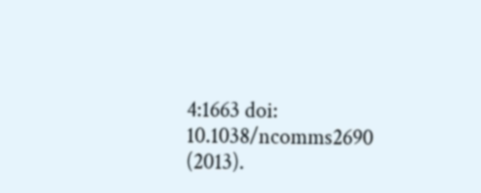4:1663 doi: 10.1038/ncomms2690 (2013).